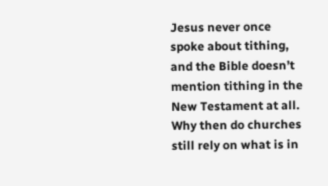Jesus never once spoke about tithing, and the Bible doesn’t mention tithing in the New Testament at all. Why then do churches still rely on what is in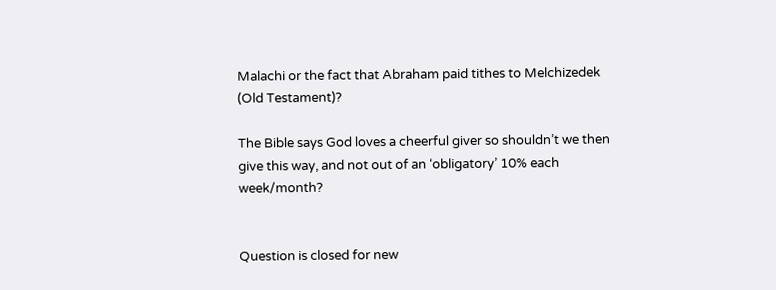Malachi or the fact that Abraham paid tithes to Melchizedek (Old Testament)?

The Bible says God loves a cheerful giver so shouldn’t we then give this way, and not out of an ‘obligatory’ 10% each week/month?


Question is closed for new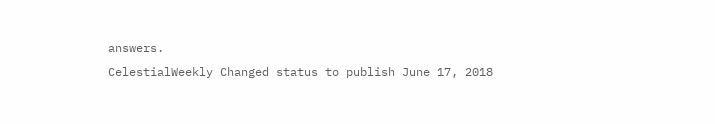answers.
CelestialWeekly Changed status to publish June 17, 2018